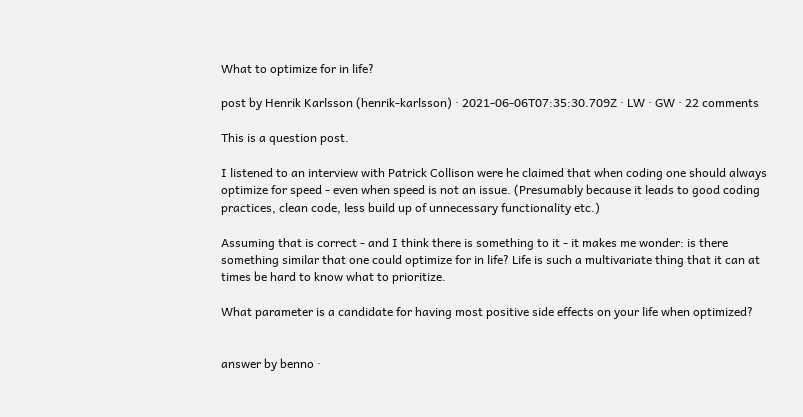What to optimize for in life?

post by Henrik Karlsson (henrik-karlsson) · 2021-06-06T07:35:30.709Z · LW · GW · 22 comments

This is a question post.

I listened to an interview with Patrick Collison were he claimed that when coding one should always optimize for speed - even when speed is not an issue. (Presumably because it leads to good coding practices, clean code, less build up of unnecessary functionality etc.)

Assuming that is correct - and I think there is something to it - it makes me wonder: is there something similar that one could optimize for in life? Life is such a multivariate thing that it can at times be hard to know what to prioritize.

What parameter is a candidate for having most positive side effects on your life when optimized?


answer by benno ·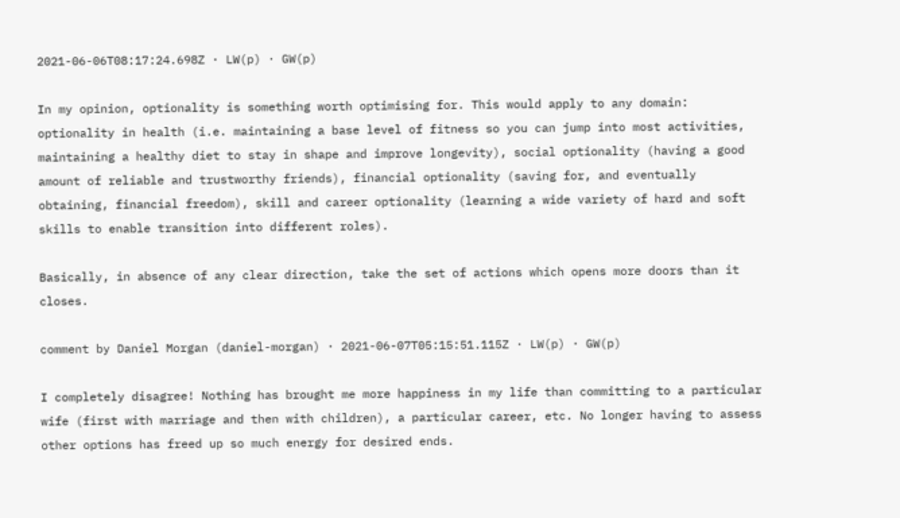2021-06-06T08:17:24.698Z · LW(p) · GW(p)

In my opinion, optionality is something worth optimising for. This would apply to any domain: optionality in health (i.e. maintaining a base level of fitness so you can jump into most activities, maintaining a healthy diet to stay in shape and improve longevity), social optionality (having a good amount of reliable and trustworthy friends), financial optionality (saving for, and eventually obtaining, financial freedom), skill and career optionality (learning a wide variety of hard and soft skills to enable transition into different roles).

Basically, in absence of any clear direction, take the set of actions which opens more doors than it closes.

comment by Daniel Morgan (daniel-morgan) · 2021-06-07T05:15:51.115Z · LW(p) · GW(p)

I completely disagree! Nothing has brought me more happiness in my life than committing to a particular wife (first with marriage and then with children), a particular career, etc. No longer having to assess other options has freed up so much energy for desired ends.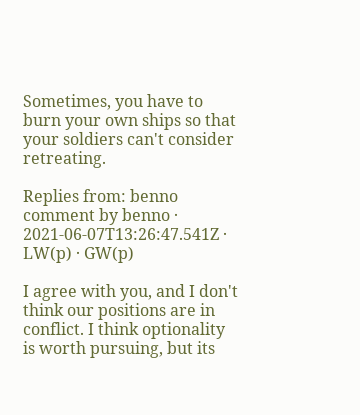Sometimes, you have to burn your own ships so that your soldiers can't consider retreating.

Replies from: benno
comment by benno · 2021-06-07T13:26:47.541Z · LW(p) · GW(p)

I agree with you, and I don't think our positions are in conflict. I think optionality is worth pursuing, but its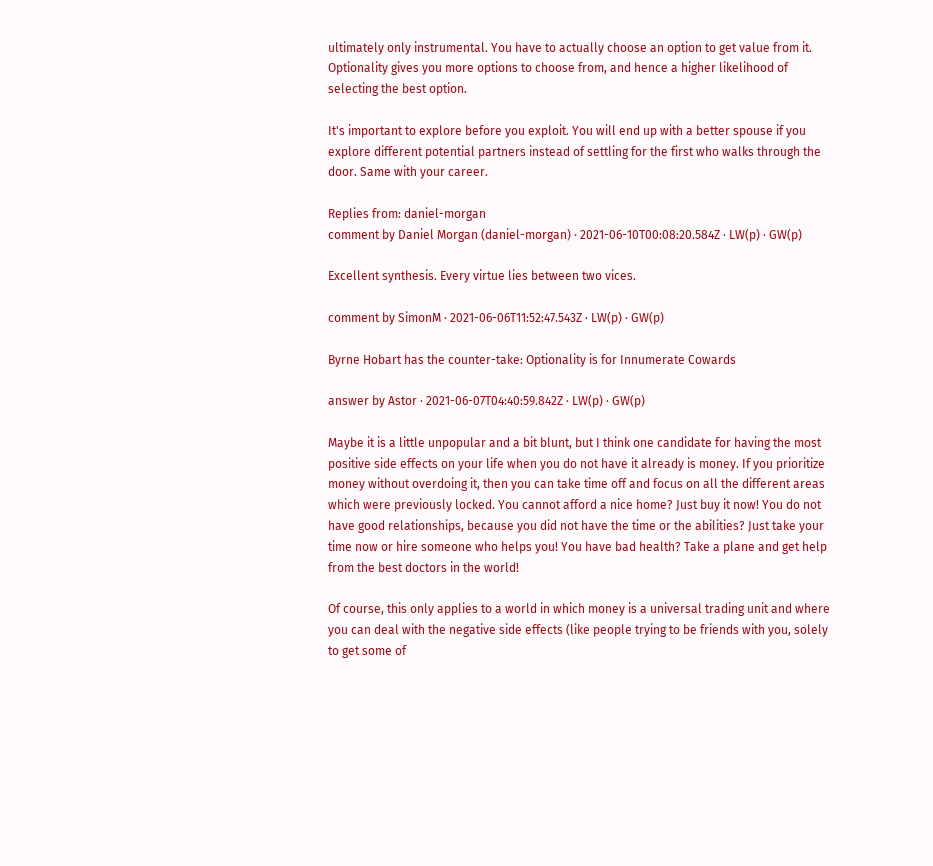ultimately only instrumental. You have to actually choose an option to get value from it. Optionality gives you more options to choose from, and hence a higher likelihood of selecting the best option.

It's important to explore before you exploit. You will end up with a better spouse if you explore different potential partners instead of settling for the first who walks through the door. Same with your career.

Replies from: daniel-morgan
comment by Daniel Morgan (daniel-morgan) · 2021-06-10T00:08:20.584Z · LW(p) · GW(p)

Excellent synthesis. Every virtue lies between two vices.

comment by SimonM · 2021-06-06T11:52:47.543Z · LW(p) · GW(p)

Byrne Hobart has the counter-take: Optionality is for Innumerate Cowards

answer by Astor · 2021-06-07T04:40:59.842Z · LW(p) · GW(p)

Maybe it is a little unpopular and a bit blunt, but I think one candidate for having the most positive side effects on your life when you do not have it already is money. If you prioritize money without overdoing it, then you can take time off and focus on all the different areas which were previously locked. You cannot afford a nice home? Just buy it now! You do not have good relationships, because you did not have the time or the abilities? Just take your time now or hire someone who helps you! You have bad health? Take a plane and get help from the best doctors in the world!

Of course, this only applies to a world in which money is a universal trading unit and where you can deal with the negative side effects (like people trying to be friends with you, solely to get some of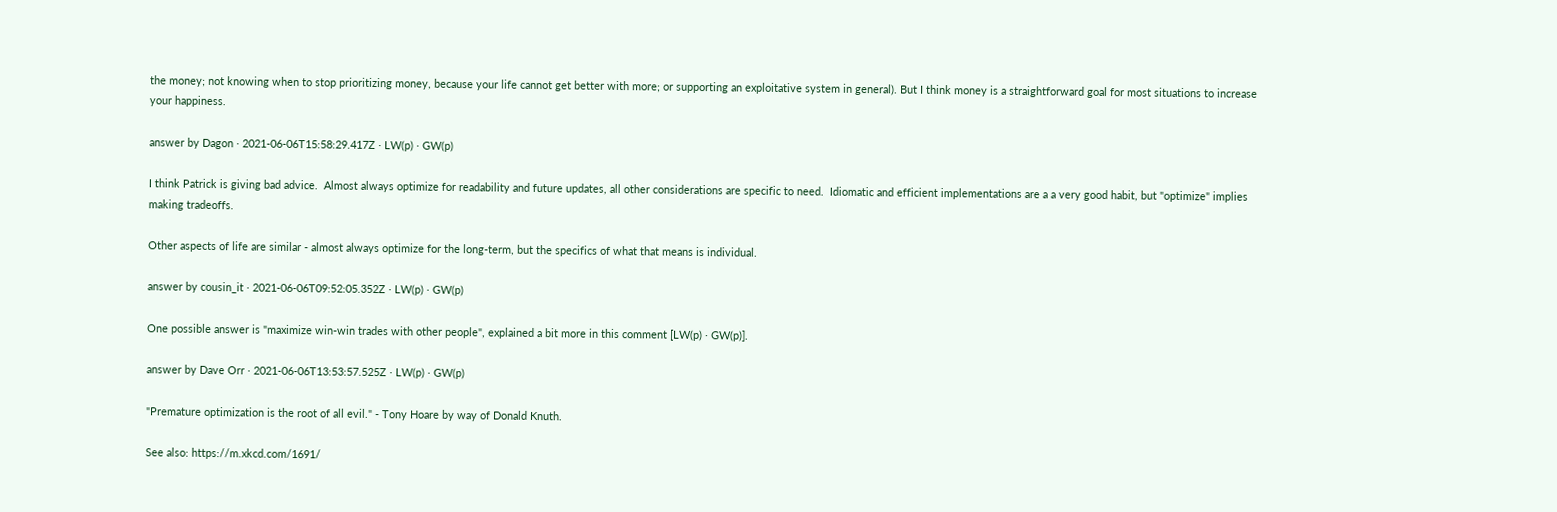the money; not knowing when to stop prioritizing money, because your life cannot get better with more; or supporting an exploitative system in general). But I think money is a straightforward goal for most situations to increase your happiness.

answer by Dagon · 2021-06-06T15:58:29.417Z · LW(p) · GW(p)

I think Patrick is giving bad advice.  Almost always optimize for readability and future updates, all other considerations are specific to need.  Idiomatic and efficient implementations are a a very good habit, but "optimize" implies making tradeoffs.

Other aspects of life are similar - almost always optimize for the long-term, but the specifics of what that means is individual.

answer by cousin_it · 2021-06-06T09:52:05.352Z · LW(p) · GW(p)

One possible answer is "maximize win-win trades with other people", explained a bit more in this comment [LW(p) · GW(p)].

answer by Dave Orr · 2021-06-06T13:53:57.525Z · LW(p) · GW(p)

"Premature optimization is the root of all evil." - Tony Hoare by way of Donald Knuth.

See also: https://m.xkcd.com/1691/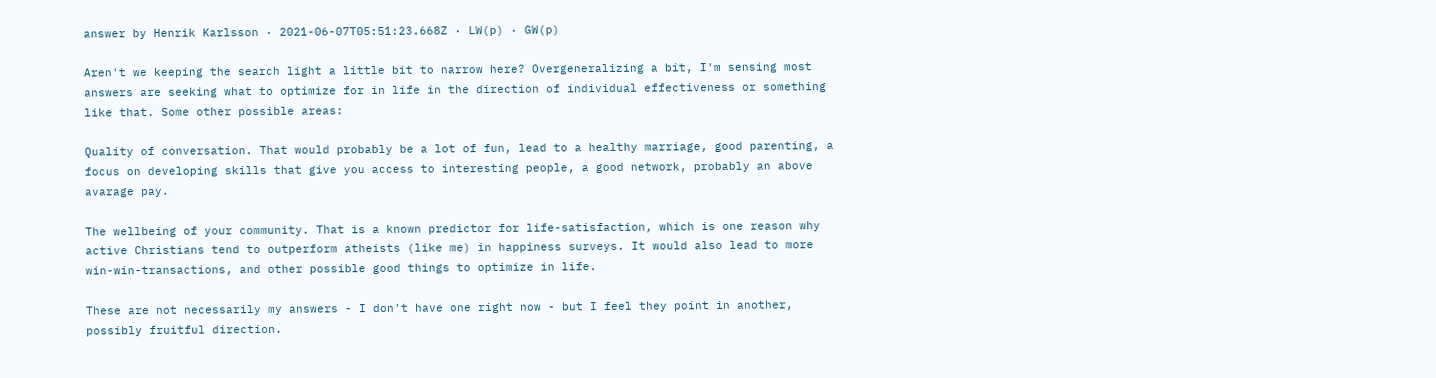answer by Henrik Karlsson · 2021-06-07T05:51:23.668Z · LW(p) · GW(p)

Aren't we keeping the search light a little bit to narrow here? Overgeneralizing a bit, I'm sensing most answers are seeking what to optimize for in life in the direction of individual effectiveness or something like that. Some other possible areas:

Quality of conversation. That would probably be a lot of fun, lead to a healthy marriage, good parenting, a focus on developing skills that give you access to interesting people, a good network, probably an above avarage pay.

The wellbeing of your community. That is a known predictor for life-satisfaction, which is one reason why active Christians tend to outperform atheists (like me) in happiness surveys. It would also lead to more win-win-transactions, and other possible good things to optimize in life.

These are not necessarily my answers - I don't have one right now - but I feel they point in another, possibly fruitful direction.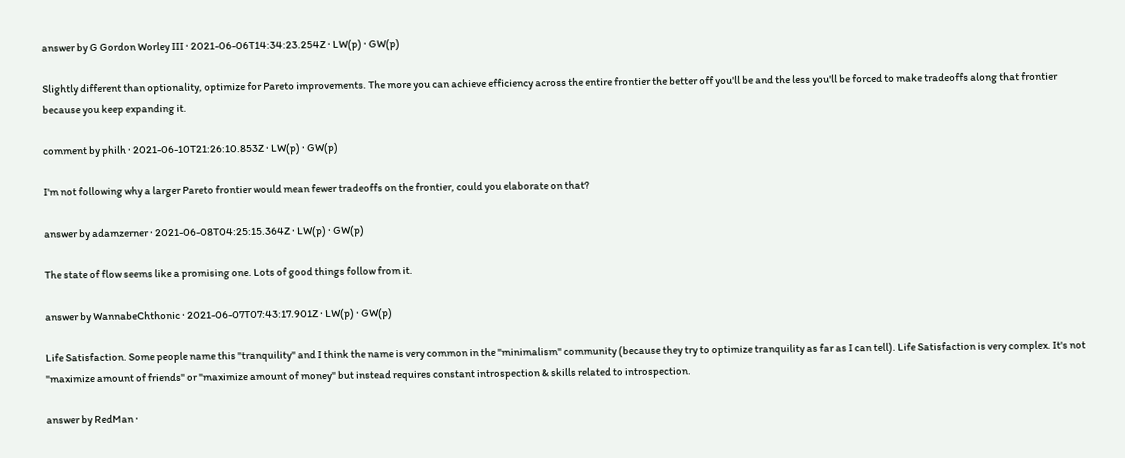answer by G Gordon Worley III · 2021-06-06T14:34:23.254Z · LW(p) · GW(p)

Slightly different than optionality, optimize for Pareto improvements. The more you can achieve efficiency across the entire frontier the better off you'll be and the less you'll be forced to make tradeoffs along that frontier because you keep expanding it.

comment by philh · 2021-06-10T21:26:10.853Z · LW(p) · GW(p)

I'm not following why a larger Pareto frontier would mean fewer tradeoffs on the frontier, could you elaborate on that?

answer by adamzerner · 2021-06-08T04:25:15.364Z · LW(p) · GW(p)

The state of flow seems like a promising one. Lots of good things follow from it.

answer by WannabeChthonic · 2021-06-07T07:43:17.901Z · LW(p) · GW(p)

Life Satisfaction. Some people name this "tranquility" and I think the name is very common in the "minimalism" community (because they try to optimize tranquility as far as I can tell). Life Satisfaction is very complex. It's not "maximize amount of friends" or "maximize amount of money" but instead requires constant introspection & skills related to introspection.

answer by RedMan ·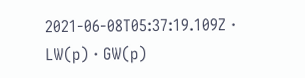2021-06-08T05:37:19.109Z · LW(p) · GW(p)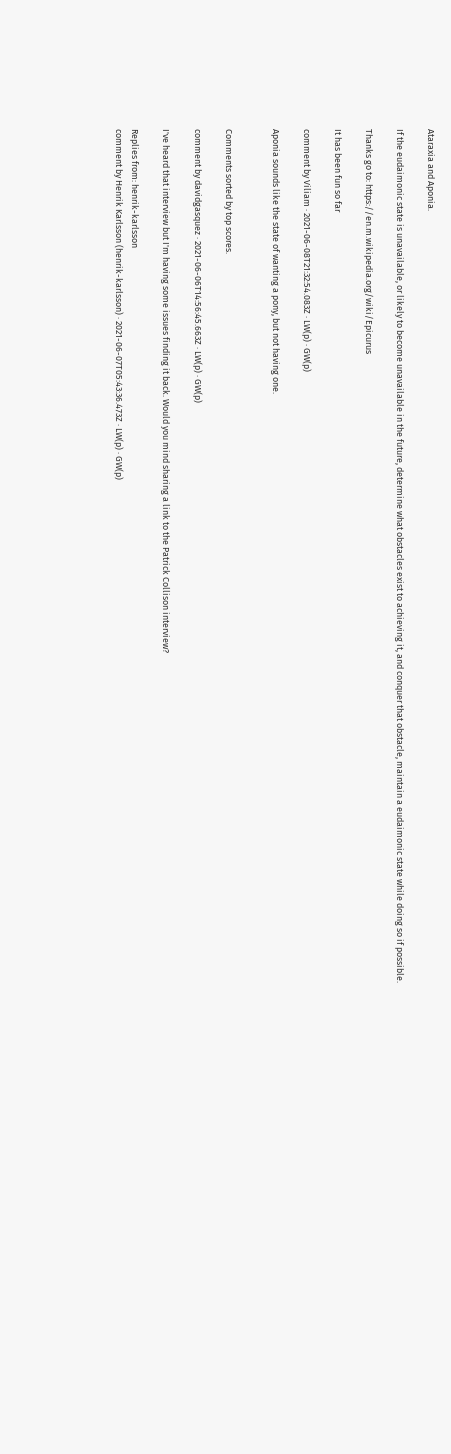Ataraxia and Aponia.

If the eudaimonic state is unavailable, or likely to become unavailable in the future, determine what obstacles exist to achieving it, and conquer that obstacle, maintain a eudaimonic state while doing so if possible.

Thanks go to: https://en.m.wikipedia.org/wiki/Epicurus

It has been fun so far

comment by Viliam · 2021-06-08T21:32:54.083Z · LW(p) · GW(p)

Aponia sounds like the state of wanting a pony, but not having one.


Comments sorted by top scores.

comment by davidgasquez · 2021-06-06T14:56:45.663Z · LW(p) · GW(p)

I've heard that interview but I'm having some issues finding it back. Would you mind sharing a link to the Patrick Collison interview?

Replies from: henrik-karlsson
comment by Henrik Karlsson (henrik-karlsson) · 2021-06-07T05:43:36.473Z · LW(p) · GW(p)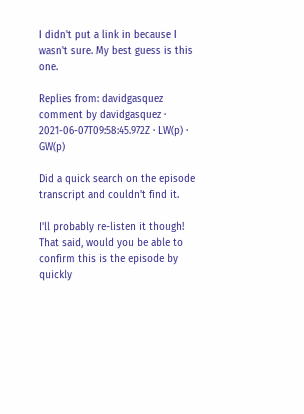I didn't put a link in because I wasn't sure. My best guess is this one.

Replies from: davidgasquez
comment by davidgasquez · 2021-06-07T09:58:45.972Z · LW(p) · GW(p)

Did a quick search on the episode transcript and couldn't find it.

I'll probably re-listen it though! That said, would you be able to confirm this is the episode by quickly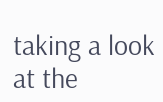taking a look at the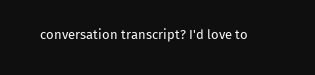conversation transcript? I'd love to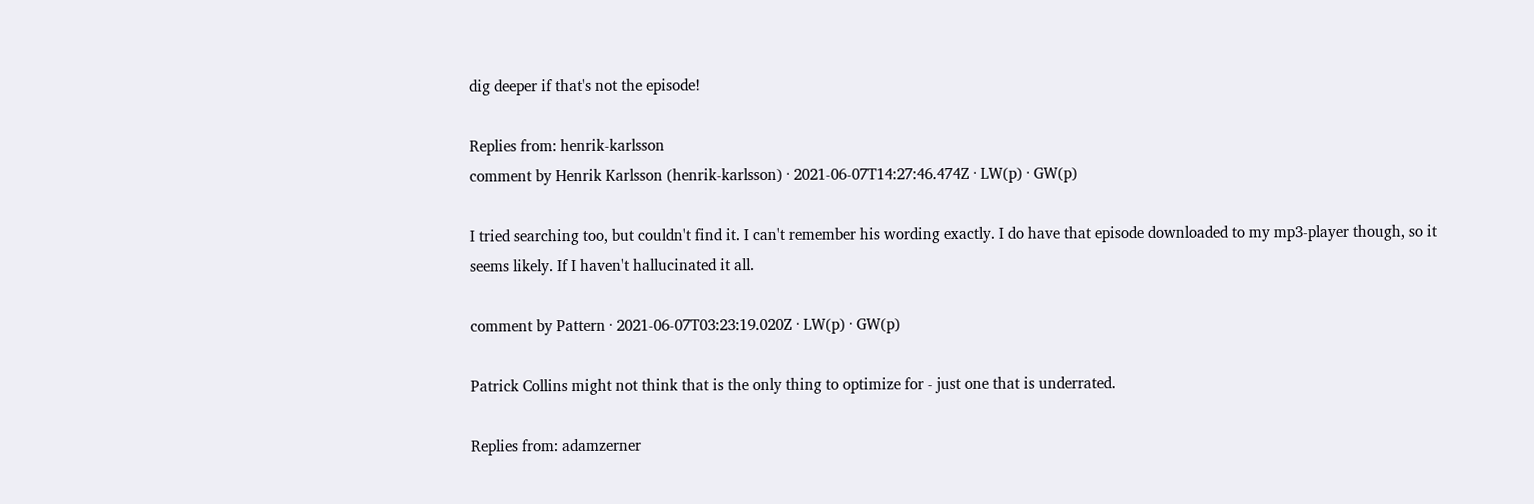dig deeper if that's not the episode!

Replies from: henrik-karlsson
comment by Henrik Karlsson (henrik-karlsson) · 2021-06-07T14:27:46.474Z · LW(p) · GW(p)

I tried searching too, but couldn't find it. I can't remember his wording exactly. I do have that episode downloaded to my mp3-player though, so it seems likely. If I haven't hallucinated it all.

comment by Pattern · 2021-06-07T03:23:19.020Z · LW(p) · GW(p)

Patrick Collins might not think that is the only thing to optimize for - just one that is underrated.

Replies from: adamzerner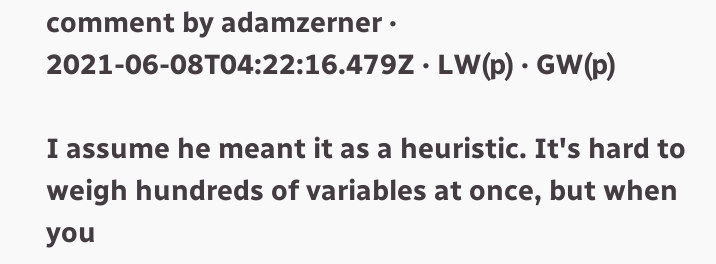comment by adamzerner · 2021-06-08T04:22:16.479Z · LW(p) · GW(p)

I assume he meant it as a heuristic. It's hard to weigh hundreds of variables at once, but when you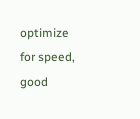optimize for speed, good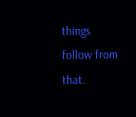things follow from that.